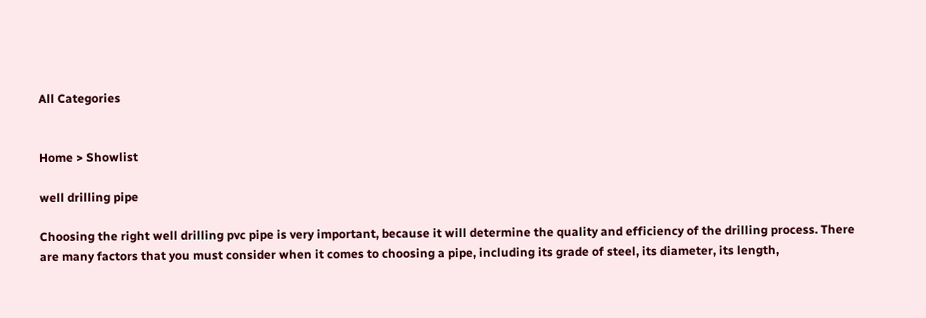All Categories


Home > Showlist

well drilling pipe

Choosing the right well drilling pvc pipe is very important, because it will determine the quality and efficiency of the drilling process. There are many factors that you must consider when it comes to choosing a pipe, including its grade of steel, its diameter, its length,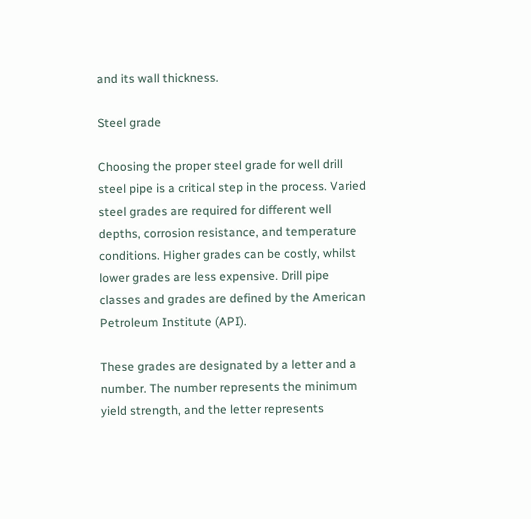and its wall thickness.

Steel grade

Choosing the proper steel grade for well drill steel pipe is a critical step in the process. Varied steel grades are required for different well depths, corrosion resistance, and temperature conditions. Higher grades can be costly, whilst lower grades are less expensive. Drill pipe classes and grades are defined by the American Petroleum Institute (API).

These grades are designated by a letter and a number. The number represents the minimum yield strength, and the letter represents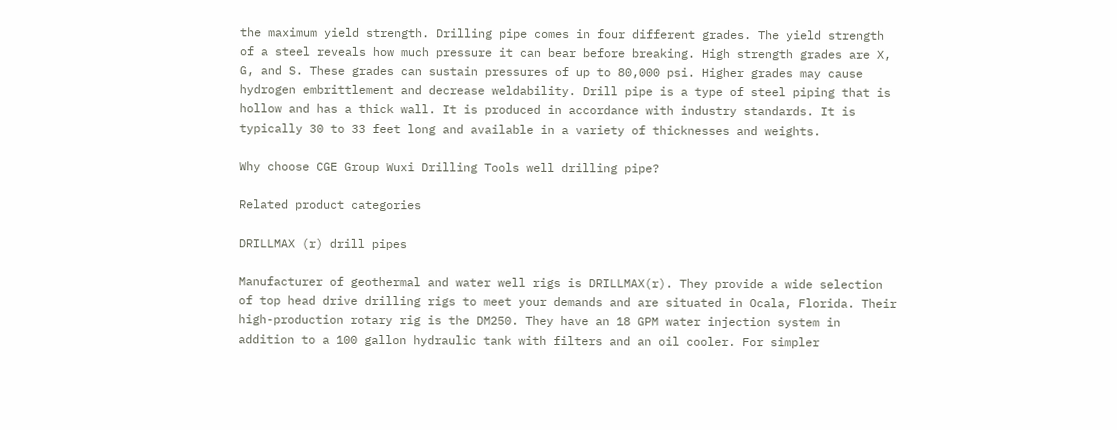the maximum yield strength. Drilling pipe comes in four different grades. The yield strength of a steel reveals how much pressure it can bear before breaking. High strength grades are X, G, and S. These grades can sustain pressures of up to 80,000 psi. Higher grades may cause hydrogen embrittlement and decrease weldability. Drill pipe is a type of steel piping that is hollow and has a thick wall. It is produced in accordance with industry standards. It is typically 30 to 33 feet long and available in a variety of thicknesses and weights.

Why choose CGE Group Wuxi Drilling Tools well drilling pipe?

Related product categories

DRILLMAX (r) drill pipes

Manufacturer of geothermal and water well rigs is DRILLMAX(r). They provide a wide selection of top head drive drilling rigs to meet your demands and are situated in Ocala, Florida. Their high-production rotary rig is the DM250. They have an 18 GPM water injection system in addition to a 100 gallon hydraulic tank with filters and an oil cooler. For simpler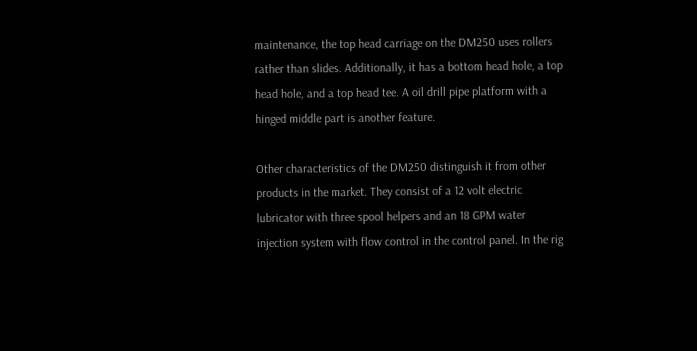maintenance, the top head carriage on the DM250 uses rollers rather than slides. Additionally, it has a bottom head hole, a top head hole, and a top head tee. A oil drill pipe platform with a hinged middle part is another feature.

Other characteristics of the DM250 distinguish it from other products in the market. They consist of a 12 volt electric lubricator with three spool helpers and an 18 GPM water injection system with flow control in the control panel. In the rig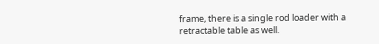frame, there is a single rod loader with a retractable table as well.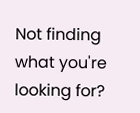Not finding what you're looking for?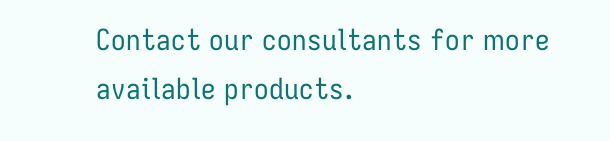Contact our consultants for more available products.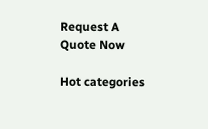Request A Quote Now

Hot categories